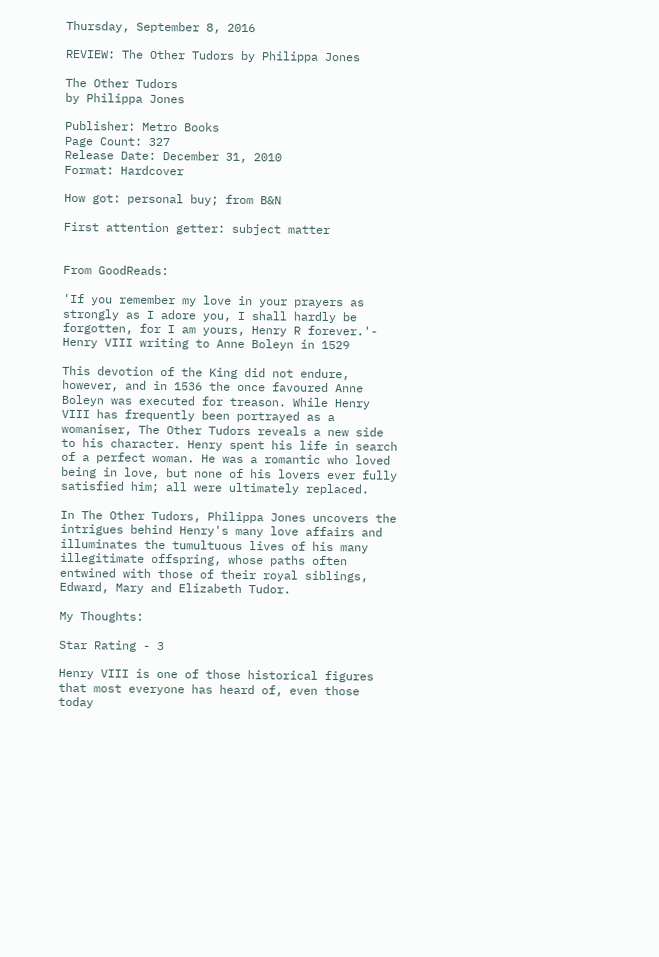Thursday, September 8, 2016

REVIEW: The Other Tudors by Philippa Jones

The Other Tudors
by Philippa Jones

Publisher: Metro Books
Page Count: 327
Release Date: December 31, 2010
Format: Hardcover

How got: personal buy; from B&N

First attention getter: subject matter


From GoodReads:

'If you remember my love in your prayers as strongly as I adore you, I shall hardly be forgotten, for I am yours, Henry R forever.'- Henry VIII writing to Anne Boleyn in 1529

This devotion of the King did not endure, however, and in 1536 the once favoured Anne Boleyn was executed for treason. While Henry VIII has frequently been portrayed as a womaniser, The Other Tudors reveals a new side to his character. Henry spent his life in search of a perfect woman. He was a romantic who loved being in love, but none of his lovers ever fully satisfied him; all were ultimately replaced.

In The Other Tudors, Philippa Jones uncovers the intrigues behind Henry's many love affairs and illuminates the tumultuous lives of his many illegitimate offspring, whose paths often entwined with those of their royal siblings, Edward, Mary and Elizabeth Tudor.

My Thoughts:

Star Rating - 3

Henry VIII is one of those historical figures that most everyone has heard of, even those today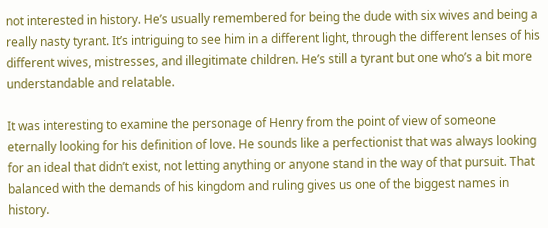not interested in history. He’s usually remembered for being the dude with six wives and being a really nasty tyrant. It’s intriguing to see him in a different light, through the different lenses of his different wives, mistresses, and illegitimate children. He’s still a tyrant but one who’s a bit more understandable and relatable.

It was interesting to examine the personage of Henry from the point of view of someone eternally looking for his definition of love. He sounds like a perfectionist that was always looking for an ideal that didn’t exist, not letting anything or anyone stand in the way of that pursuit. That balanced with the demands of his kingdom and ruling gives us one of the biggest names in history.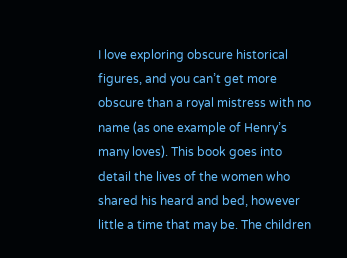I love exploring obscure historical figures, and you can’t get more obscure than a royal mistress with no name (as one example of Henry’s many loves). This book goes into detail the lives of the women who shared his heard and bed, however little a time that may be. The children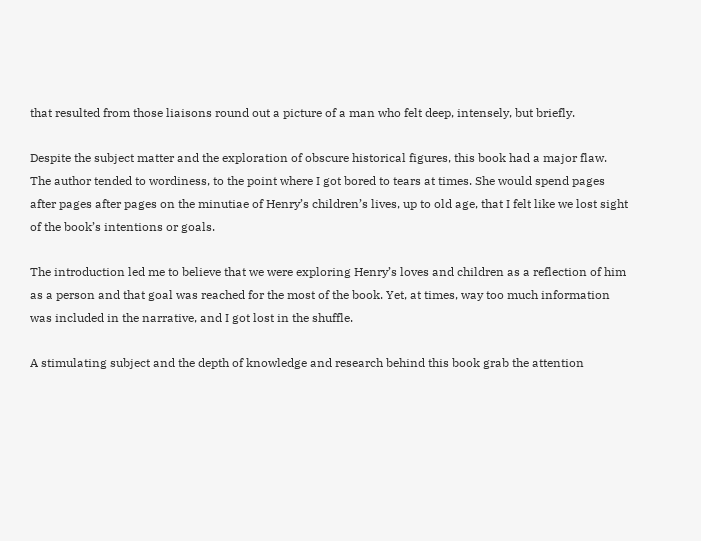that resulted from those liaisons round out a picture of a man who felt deep, intensely, but briefly.

Despite the subject matter and the exploration of obscure historical figures, this book had a major flaw. The author tended to wordiness, to the point where I got bored to tears at times. She would spend pages after pages after pages on the minutiae of Henry’s children’s lives, up to old age, that I felt like we lost sight of the book’s intentions or goals.

The introduction led me to believe that we were exploring Henry’s loves and children as a reflection of him as a person and that goal was reached for the most of the book. Yet, at times, way too much information was included in the narrative, and I got lost in the shuffle.

A stimulating subject and the depth of knowledge and research behind this book grab the attention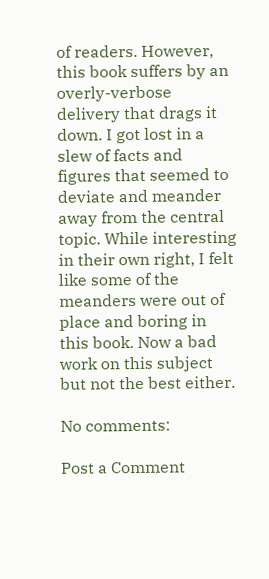of readers. However, this book suffers by an overly-verbose delivery that drags it down. I got lost in a slew of facts and figures that seemed to deviate and meander away from the central topic. While interesting in their own right, I felt like some of the meanders were out of place and boring in this book. Now a bad work on this subject but not the best either.

No comments:

Post a Comment